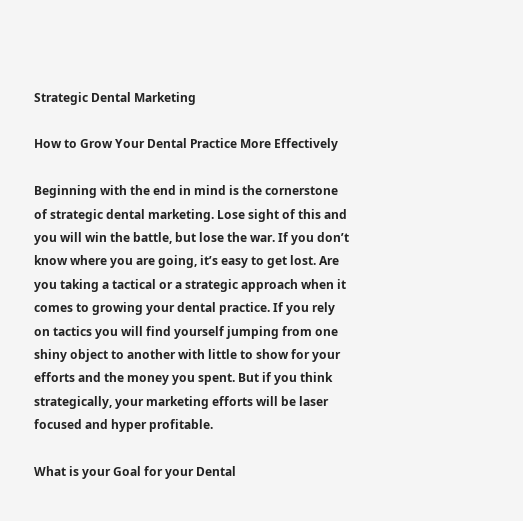Strategic Dental Marketing

How to Grow Your Dental Practice More Effectively

Beginning with the end in mind is the cornerstone of strategic dental marketing. Lose sight of this and you will win the battle, but lose the war. If you don’t know where you are going, it’s easy to get lost. Are you taking a tactical or a strategic approach when it comes to growing your dental practice. If you rely on tactics you will find yourself jumping from one shiny object to another with little to show for your efforts and the money you spent. But if you think strategically, your marketing efforts will be laser focused and hyper profitable.

What is your Goal for your Dental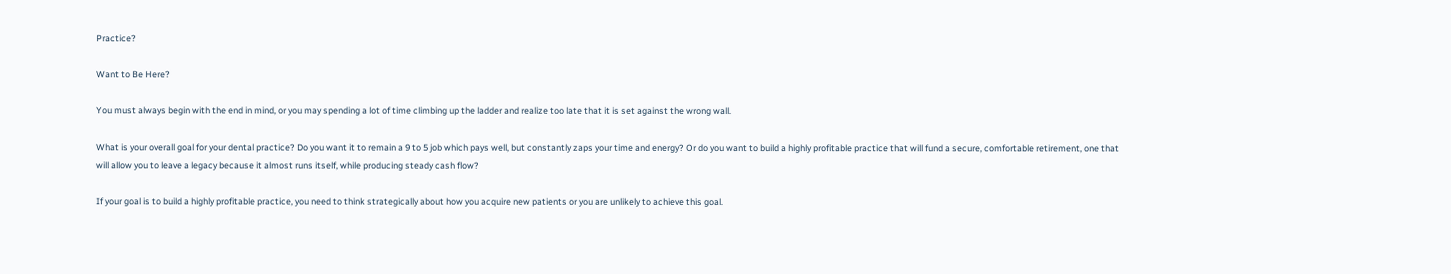Practice?

Want to Be Here?

You must always begin with the end in mind, or you may spending a lot of time climbing up the ladder and realize too late that it is set against the wrong wall.

What is your overall goal for your dental practice? Do you want it to remain a 9 to 5 job which pays well, but constantly zaps your time and energy? Or do you want to build a highly profitable practice that will fund a secure, comfortable retirement, one that will allow you to leave a legacy because it almost runs itself, while producing steady cash flow?

If your goal is to build a highly profitable practice, you need to think strategically about how you acquire new patients or you are unlikely to achieve this goal.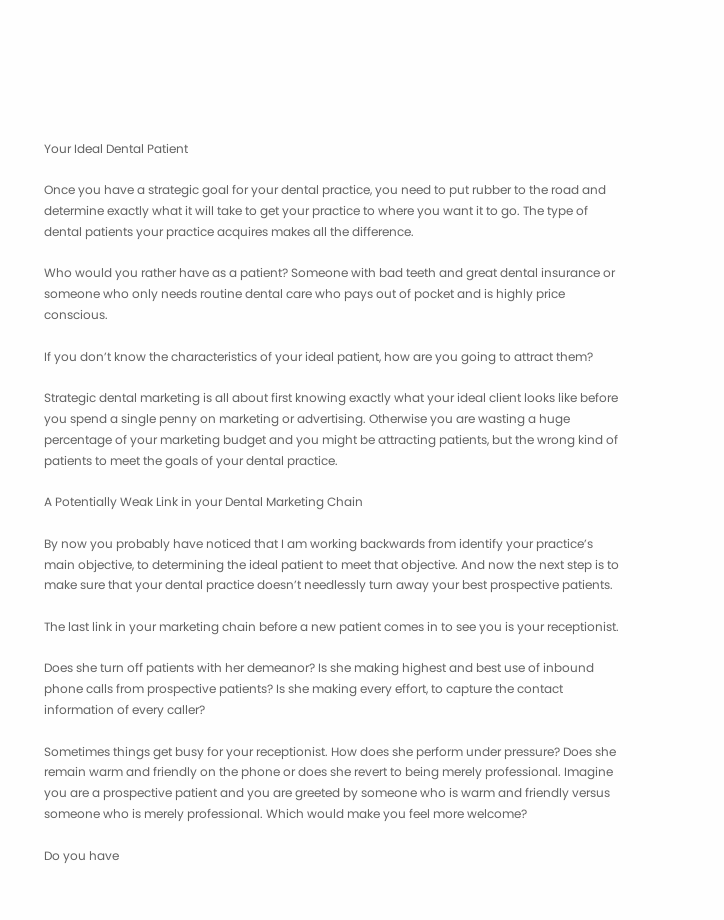Your Ideal Dental Patient

Once you have a strategic goal for your dental practice, you need to put rubber to the road and determine exactly what it will take to get your practice to where you want it to go. The type of dental patients your practice acquires makes all the difference.

Who would you rather have as a patient? Someone with bad teeth and great dental insurance or someone who only needs routine dental care who pays out of pocket and is highly price conscious.

If you don’t know the characteristics of your ideal patient, how are you going to attract them?

Strategic dental marketing is all about first knowing exactly what your ideal client looks like before you spend a single penny on marketing or advertising. Otherwise you are wasting a huge percentage of your marketing budget and you might be attracting patients, but the wrong kind of patients to meet the goals of your dental practice.

A Potentially Weak Link in your Dental Marketing Chain

By now you probably have noticed that I am working backwards from identify your practice’s main objective, to determining the ideal patient to meet that objective. And now the next step is to make sure that your dental practice doesn’t needlessly turn away your best prospective patients.

The last link in your marketing chain before a new patient comes in to see you is your receptionist.

Does she turn off patients with her demeanor? Is she making highest and best use of inbound phone calls from prospective patients? Is she making every effort, to capture the contact information of every caller?

Sometimes things get busy for your receptionist. How does she perform under pressure? Does she remain warm and friendly on the phone or does she revert to being merely professional. Imagine you are a prospective patient and you are greeted by someone who is warm and friendly versus someone who is merely professional. Which would make you feel more welcome?

Do you have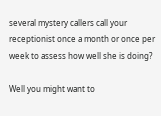several mystery callers call your receptionist once a month or once per week to assess how well she is doing?

Well you might want to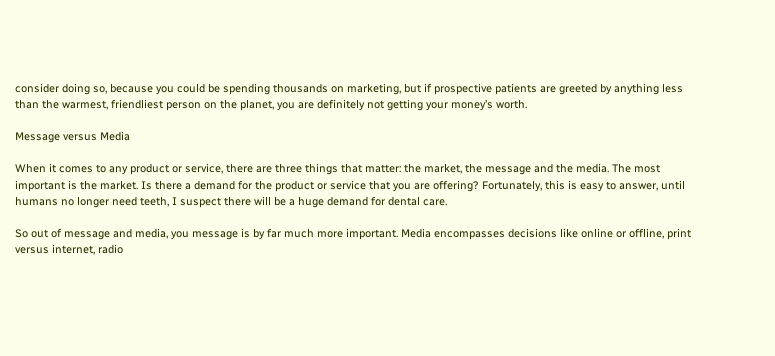consider doing so, because you could be spending thousands on marketing, but if prospective patients are greeted by anything less than the warmest, friendliest person on the planet, you are definitely not getting your money’s worth.

Message versus Media

When it comes to any product or service, there are three things that matter: the market, the message and the media. The most important is the market. Is there a demand for the product or service that you are offering? Fortunately, this is easy to answer, until humans no longer need teeth, I suspect there will be a huge demand for dental care.

So out of message and media, you message is by far much more important. Media encompasses decisions like online or offline, print versus internet, radio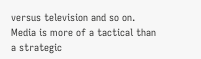versus television and so on. Media is more of a tactical than a strategic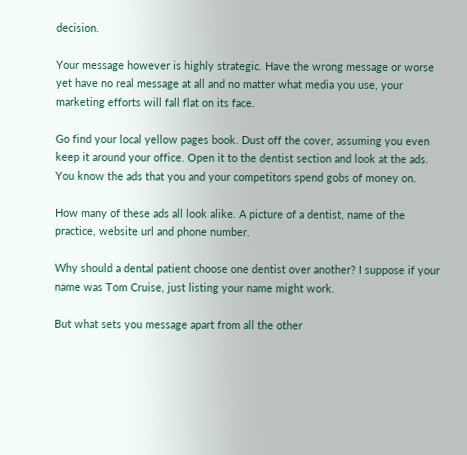decision.

Your message however is highly strategic. Have the wrong message or worse yet have no real message at all and no matter what media you use, your marketing efforts will fall flat on its face.

Go find your local yellow pages book. Dust off the cover, assuming you even keep it around your office. Open it to the dentist section and look at the ads. You know the ads that you and your competitors spend gobs of money on.

How many of these ads all look alike. A picture of a dentist, name of the practice, website url and phone number.

Why should a dental patient choose one dentist over another? I suppose if your name was Tom Cruise, just listing your name might work.

But what sets you message apart from all the other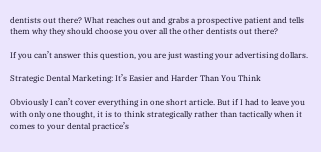dentists out there? What reaches out and grabs a prospective patient and tells them why they should choose you over all the other dentists out there?

If you can’t answer this question, you are just wasting your advertising dollars.

Strategic Dental Marketing: It’s Easier and Harder Than You Think

Obviously I can’t cover everything in one short article. But if I had to leave you with only one thought, it is to think strategically rather than tactically when it comes to your dental practice’s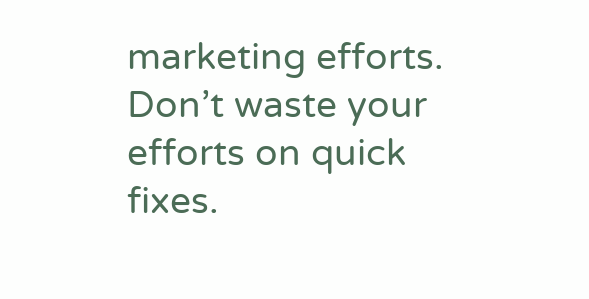marketing efforts. Don’t waste your efforts on quick fixes.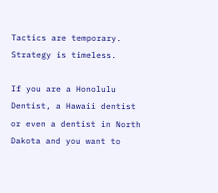Tactics are temporary. Strategy is timeless.

If you are a Honolulu Dentist, a Hawaii dentist or even a dentist in North Dakota and you want to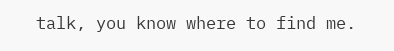talk, you know where to find me.